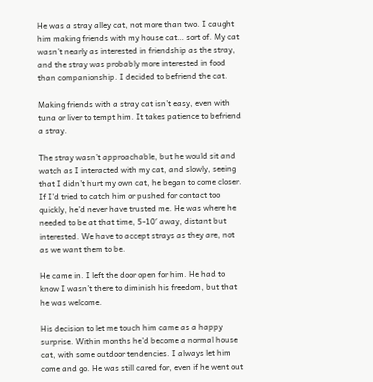He was a stray alley cat, not more than two. I caught him making friends with my house cat… sort of. My cat wasn’t nearly as interested in friendship as the stray, and the stray was probably more interested in food than companionship. I decided to befriend the cat.

Making friends with a stray cat isn’t easy, even with tuna or liver to tempt him. It takes patience to befriend a stray.

The stray wasn’t approachable, but he would sit and watch as I interacted with my cat, and slowly, seeing that I didn’t hurt my own cat, he began to come closer. If I’d tried to catch him or pushed for contact too quickly, he’d never have trusted me. He was where he needed to be at that time, 5-10′ away, distant but interested. We have to accept strays as they are, not as we want them to be.

He came in. I left the door open for him. He had to know I wasn’t there to diminish his freedom, but that he was welcome.

His decision to let me touch him came as a happy surprise. Within months he’d become a normal house cat, with some outdoor tendencies. I always let him come and go. He was still cared for, even if he went out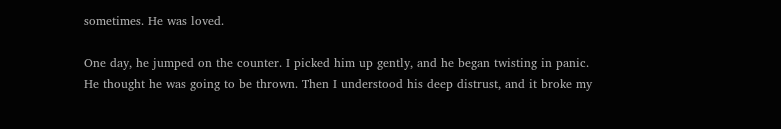sometimes. He was loved.

One day, he jumped on the counter. I picked him up gently, and he began twisting in panic. He thought he was going to be thrown. Then I understood his deep distrust, and it broke my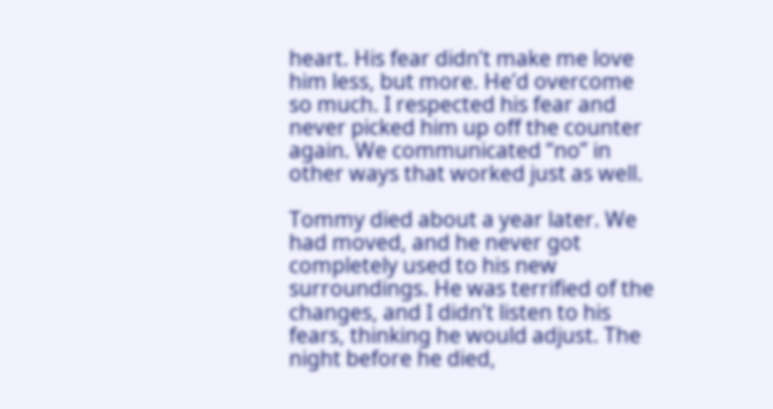heart. His fear didn’t make me love him less, but more. He’d overcome so much. I respected his fear and never picked him up off the counter again. We communicated “no” in other ways that worked just as well.

Tommy died about a year later. We had moved, and he never got completely used to his new surroundings. He was terrified of the changes, and I didn’t listen to his fears, thinking he would adjust. The night before he died,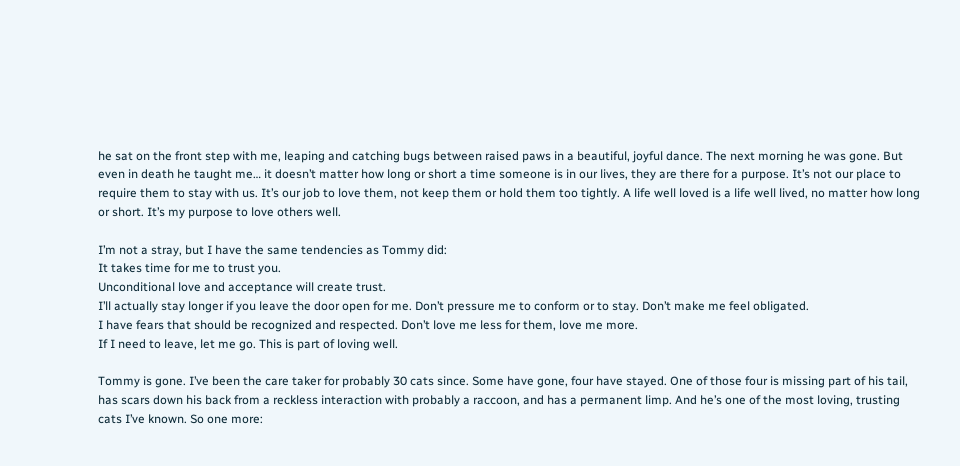he sat on the front step with me, leaping and catching bugs between raised paws in a beautiful, joyful dance. The next morning he was gone. But even in death he taught me… it doesn’t matter how long or short a time someone is in our lives, they are there for a purpose. It’s not our place to require them to stay with us. It’s our job to love them, not keep them or hold them too tightly. A life well loved is a life well lived, no matter how long or short. It’s my purpose to love others well.

I’m not a stray, but I have the same tendencies as Tommy did:
It takes time for me to trust you.
Unconditional love and acceptance will create trust.
I’ll actually stay longer if you leave the door open for me. Don’t pressure me to conform or to stay. Don’t make me feel obligated.
I have fears that should be recognized and respected. Don’t love me less for them, love me more.
If I need to leave, let me go. This is part of loving well.

Tommy is gone. I’ve been the care taker for probably 30 cats since. Some have gone, four have stayed. One of those four is missing part of his tail, has scars down his back from a reckless interaction with probably a raccoon, and has a permanent limp. And he’s one of the most loving, trusting cats I’ve known. So one more: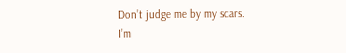Don’t judge me by my scars. I’m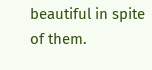beautiful in spite of them.